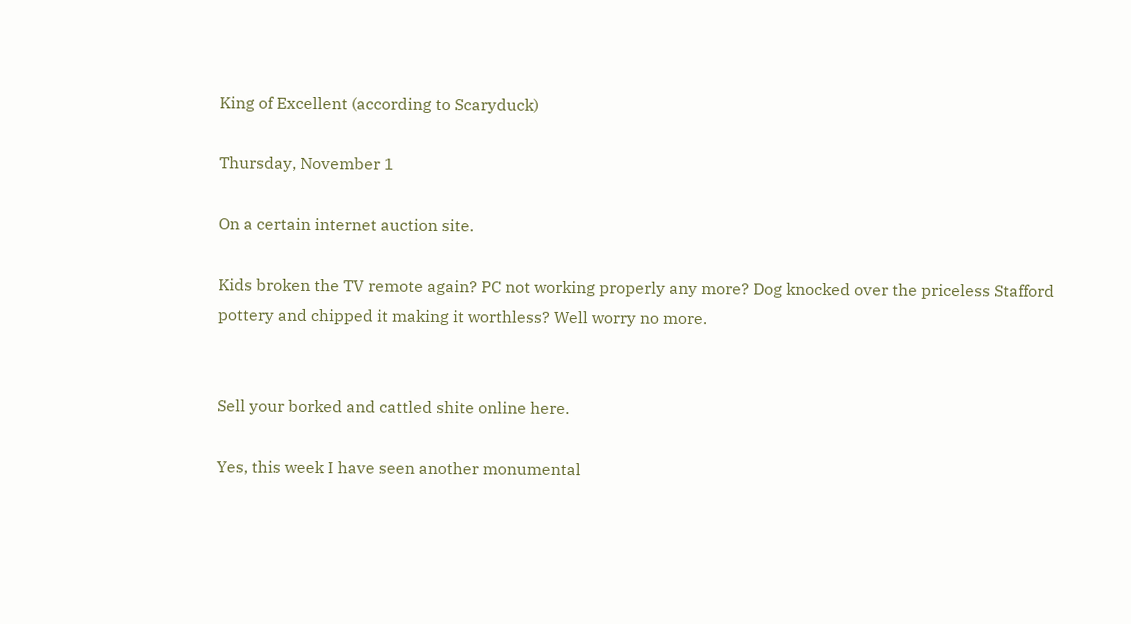King of Excellent (according to Scaryduck)

Thursday, November 1

On a certain internet auction site.

Kids broken the TV remote again? PC not working properly any more? Dog knocked over the priceless Stafford pottery and chipped it making it worthless? Well worry no more.


Sell your borked and cattled shite online here.

Yes, this week I have seen another monumental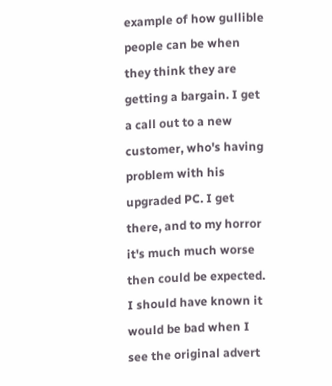example of how gullible people can be when they think they are getting a bargain. I get a call out to a new customer, who's having problem with his upgraded PC. I get there, and to my horror it's much much worse then could be expected. I should have known it would be bad when I see the original advert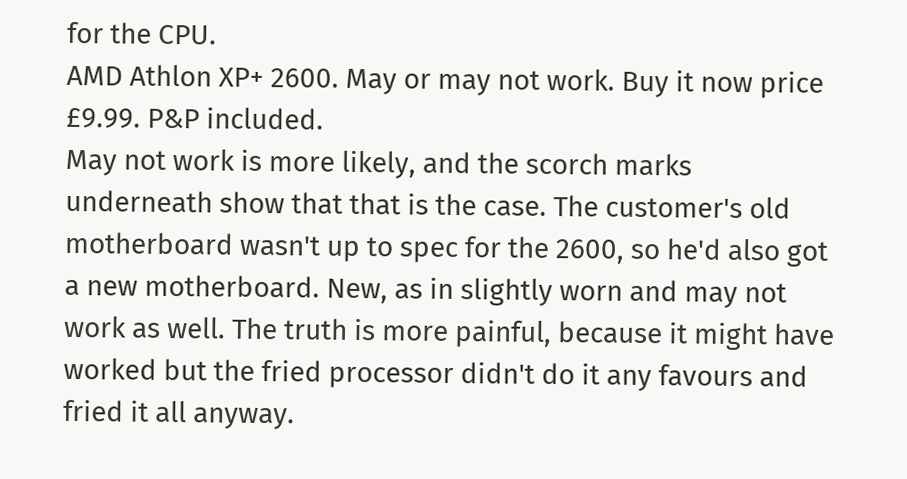for the CPU.
AMD Athlon XP+ 2600. May or may not work. Buy it now price £9.99. P&P included.
May not work is more likely, and the scorch marks underneath show that that is the case. The customer's old motherboard wasn't up to spec for the 2600, so he'd also got a new motherboard. New, as in slightly worn and may not work as well. The truth is more painful, because it might have worked but the fried processor didn't do it any favours and fried it all anyway.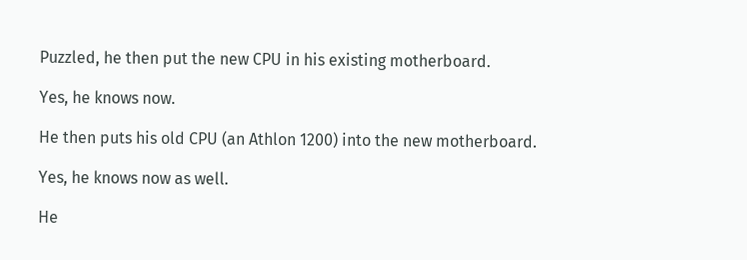Puzzled, he then put the new CPU in his existing motherboard.

Yes, he knows now.

He then puts his old CPU (an Athlon 1200) into the new motherboard.

Yes, he knows now as well.

He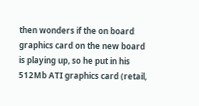then wonders if the on board graphics card on the new board is playing up, so he put in his 512Mb ATI graphics card (retail,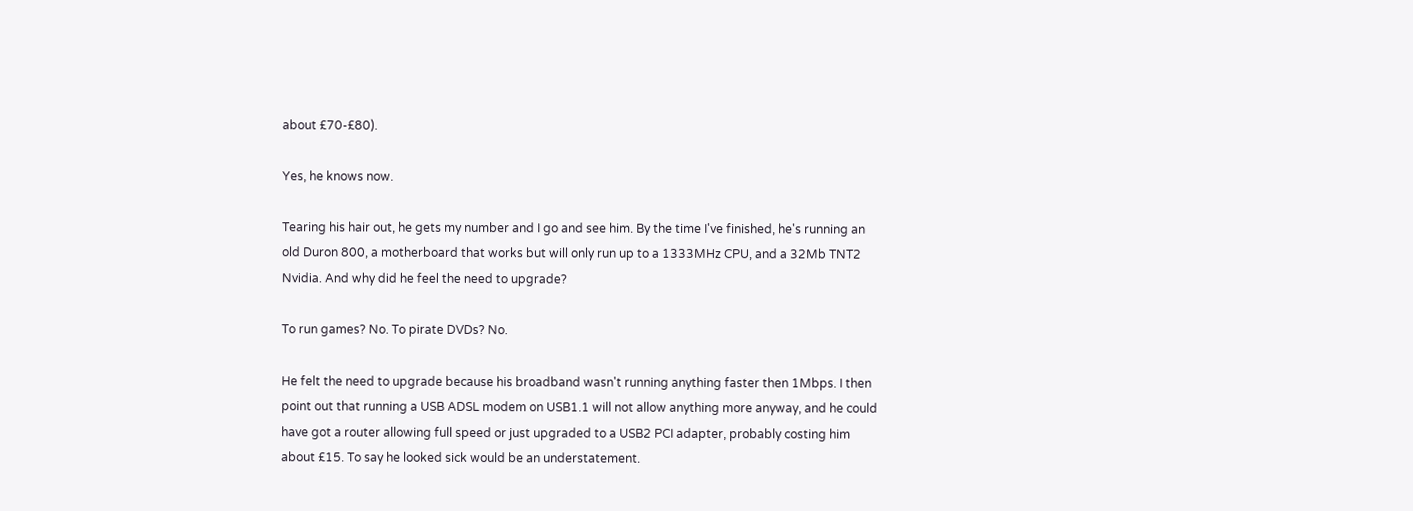about £70-£80).

Yes, he knows now.

Tearing his hair out, he gets my number and I go and see him. By the time I've finished, he's running an old Duron 800, a motherboard that works but will only run up to a 1333MHz CPU, and a 32Mb TNT2 Nvidia. And why did he feel the need to upgrade?

To run games? No. To pirate DVDs? No.

He felt the need to upgrade because his broadband wasn't running anything faster then 1Mbps. I then point out that running a USB ADSL modem on USB1.1 will not allow anything more anyway, and he could have got a router allowing full speed or just upgraded to a USB2 PCI adapter, probably costing him about £15. To say he looked sick would be an understatement.